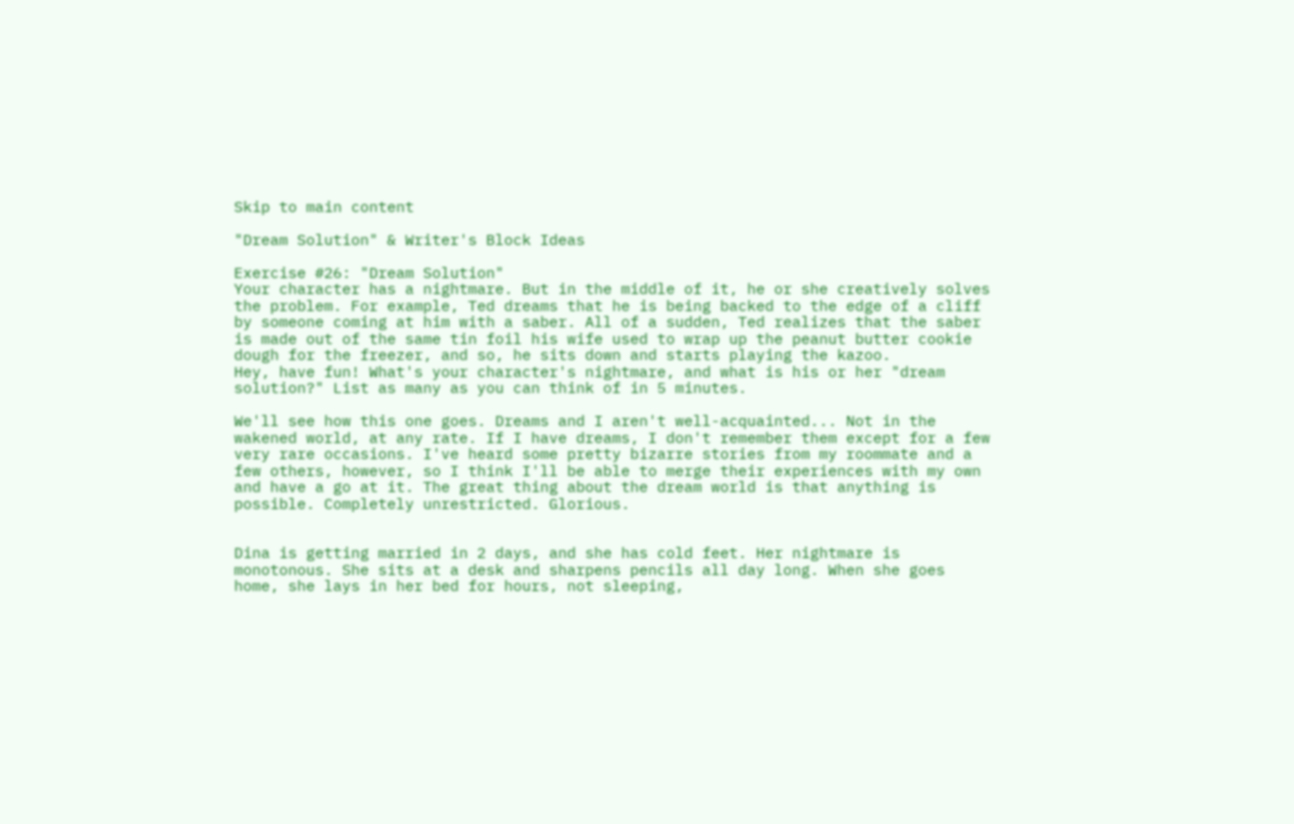Skip to main content

"Dream Solution" & Writer's Block Ideas

Exercise #26: "Dream Solution"
Your character has a nightmare. But in the middle of it, he or she creatively solves the problem. For example, Ted dreams that he is being backed to the edge of a cliff by someone coming at him with a saber. All of a sudden, Ted realizes that the saber is made out of the same tin foil his wife used to wrap up the peanut butter cookie dough for the freezer, and so, he sits down and starts playing the kazoo.
Hey, have fun! What's your character's nightmare, and what is his or her "dream solution?" List as many as you can think of in 5 minutes.

We'll see how this one goes. Dreams and I aren't well-acquainted... Not in the wakened world, at any rate. If I have dreams, I don't remember them except for a few very rare occasions. I've heard some pretty bizarre stories from my roommate and a few others, however, so I think I'll be able to merge their experiences with my own and have a go at it. The great thing about the dream world is that anything is possible. Completely unrestricted. Glorious.


Dina is getting married in 2 days, and she has cold feet. Her nightmare is monotonous. She sits at a desk and sharpens pencils all day long. When she goes home, she lays in her bed for hours, not sleeping,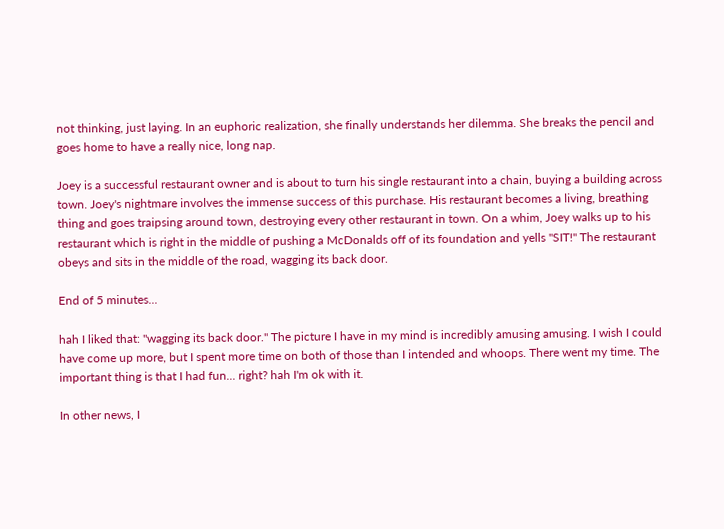not thinking, just laying. In an euphoric realization, she finally understands her dilemma. She breaks the pencil and goes home to have a really nice, long nap.

Joey is a successful restaurant owner and is about to turn his single restaurant into a chain, buying a building across town. Joey's nightmare involves the immense success of this purchase. His restaurant becomes a living, breathing thing and goes traipsing around town, destroying every other restaurant in town. On a whim, Joey walks up to his restaurant which is right in the middle of pushing a McDonalds off of its foundation and yells "SIT!" The restaurant obeys and sits in the middle of the road, wagging its back door.

End of 5 minutes...

hah I liked that: "wagging its back door." The picture I have in my mind is incredibly amusing amusing. I wish I could have come up more, but I spent more time on both of those than I intended and whoops. There went my time. The important thing is that I had fun... right? hah I'm ok with it.

In other news, I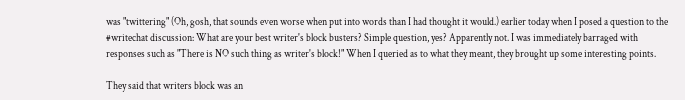was "twittering" (Oh, gosh, that sounds even worse when put into words than I had thought it would.) earlier today when I posed a question to the #writechat discussion: What are your best writer's block busters? Simple question, yes? Apparently not. I was immediately barraged with responses such as "There is NO such thing as writer's block!" When I queried as to what they meant, they brought up some interesting points.

They said that writers block was an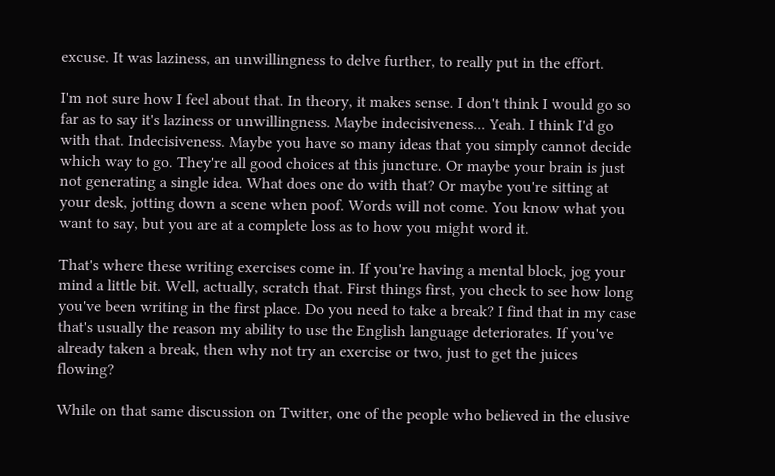excuse. It was laziness, an unwillingness to delve further, to really put in the effort.

I'm not sure how I feel about that. In theory, it makes sense. I don't think I would go so far as to say it's laziness or unwillingness. Maybe indecisiveness... Yeah. I think I'd go with that. Indecisiveness. Maybe you have so many ideas that you simply cannot decide which way to go. They're all good choices at this juncture. Or maybe your brain is just not generating a single idea. What does one do with that? Or maybe you're sitting at your desk, jotting down a scene when poof. Words will not come. You know what you want to say, but you are at a complete loss as to how you might word it.

That's where these writing exercises come in. If you're having a mental block, jog your mind a little bit. Well, actually, scratch that. First things first, you check to see how long you've been writing in the first place. Do you need to take a break? I find that in my case that's usually the reason my ability to use the English language deteriorates. If you've already taken a break, then why not try an exercise or two, just to get the juices flowing?

While on that same discussion on Twitter, one of the people who believed in the elusive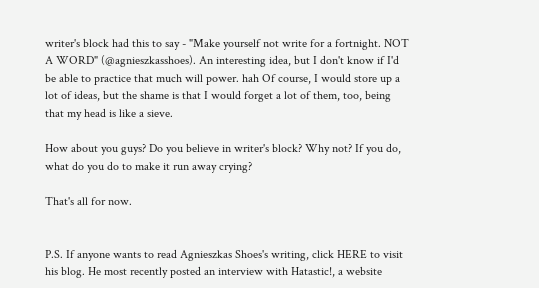writer's block had this to say - "Make yourself not write for a fortnight. NOT A WORD" (@agnieszkasshoes). An interesting idea, but I don't know if I'd be able to practice that much will power. hah Of course, I would store up a lot of ideas, but the shame is that I would forget a lot of them, too, being that my head is like a sieve.

How about you guys? Do you believe in writer's block? Why not? If you do, what do you do to make it run away crying?

That's all for now.


P.S. If anyone wants to read Agnieszkas Shoes's writing, click HERE to visit his blog. He most recently posted an interview with Hatastic!, a website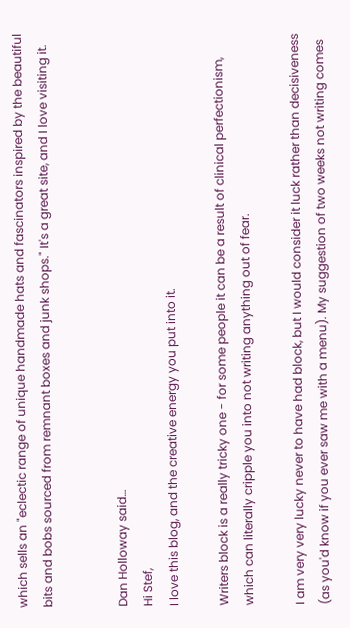which sells an "eclectic range of unique handmade hats and fascinators inspired by the beautiful bits and bobs sourced from remnant boxes and junk shops." It's a great site, and I love visiting it.


Dan Holloway said…
Hi Stef,
I love this blog, and the creative energy you put into it.

Writers block is a really tricky one - for some people it can be a result of clinical perfectionism, which can literally cripple you into not writing anything out of fear.

I am very very lucky never to have had block, but I would consider it luck rather than decisiveness (as you'd know if you ever saw me with a menu). My suggestion of two weeks not writing comes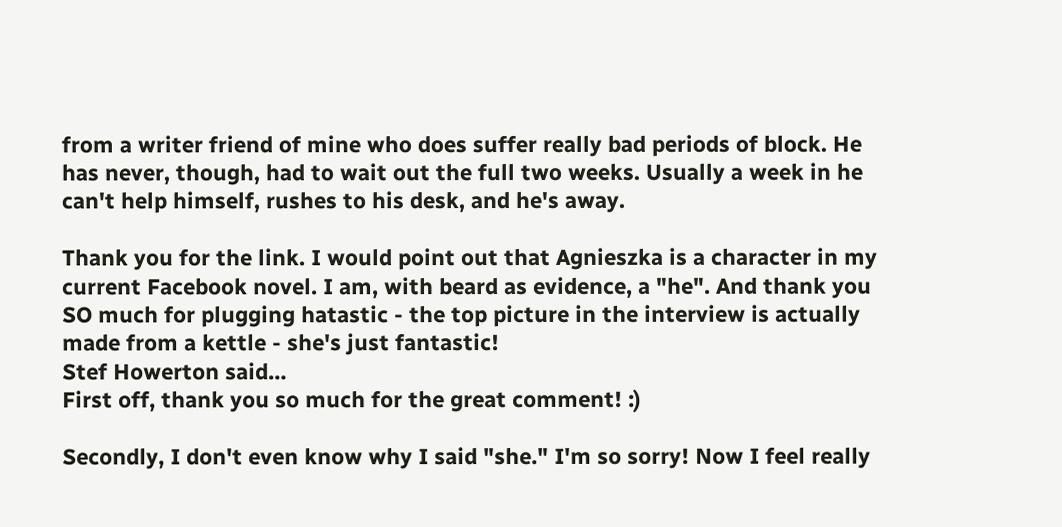from a writer friend of mine who does suffer really bad periods of block. He has never, though, had to wait out the full two weeks. Usually a week in he can't help himself, rushes to his desk, and he's away.

Thank you for the link. I would point out that Agnieszka is a character in my current Facebook novel. I am, with beard as evidence, a "he". And thank you SO much for plugging hatastic - the top picture in the interview is actually made from a kettle - she's just fantastic!
Stef Howerton said…
First off, thank you so much for the great comment! :)

Secondly, I don't even know why I said "she." I'm so sorry! Now I feel really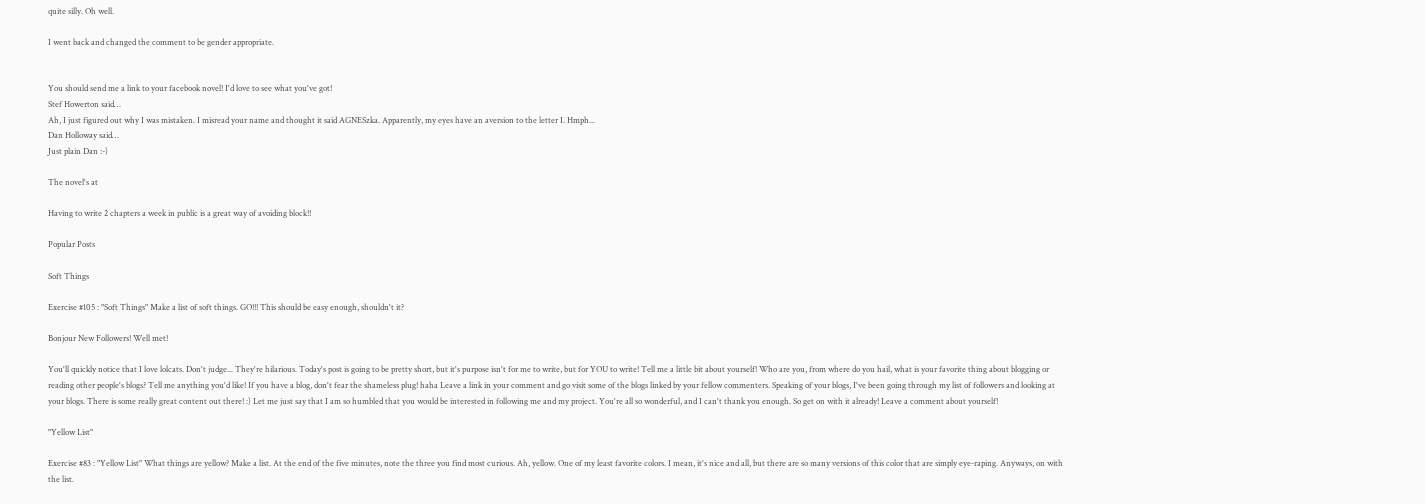quite silly. Oh well.

I went back and changed the comment to be gender appropriate.


You should send me a link to your facebook novel! I'd love to see what you've got!
Stef Howerton said…
Ah, I just figured out why I was mistaken. I misread your name and thought it said AGNESzka. Apparently, my eyes have an aversion to the letter I. Hmph...
Dan Holloway said…
Just plain Dan :-)

The novel's at

Having to write 2 chapters a week in public is a great way of avoiding block!!

Popular Posts

Soft Things

Exercise #105 : "Soft Things" Make a list of soft things. GO!!! This should be easy enough, shouldn't it?

Bonjour New Followers! Well met!

You'll quickly notice that I love lolcats. Don't judge... They're hilarious. Today's post is going to be pretty short, but it's purpose isn't for me to write, but for YOU to write! Tell me a little bit about yourself! Who are you, from where do you hail, what is your favorite thing about blogging or reading other people's blogs? Tell me anything you'd like! If you have a blog, don't fear the shameless plug! haha Leave a link in your comment and go visit some of the blogs linked by your fellow commenters. Speaking of your blogs, I've been going through my list of followers and looking at your blogs. There is some really great content out there! :) Let me just say that I am so humbled that you would be interested in following me and my project. You're all so wonderful, and I can't thank you enough. So get on with it already! Leave a comment about yourself!

"Yellow List"

Exercise #83 : "Yellow List" What things are yellow? Make a list. At the end of the five minutes, note the three you find most curious. Ah, yellow. One of my least favorite colors. I mean, it's nice and all, but there are so many versions of this color that are simply eye-raping. Anyways, on with the list.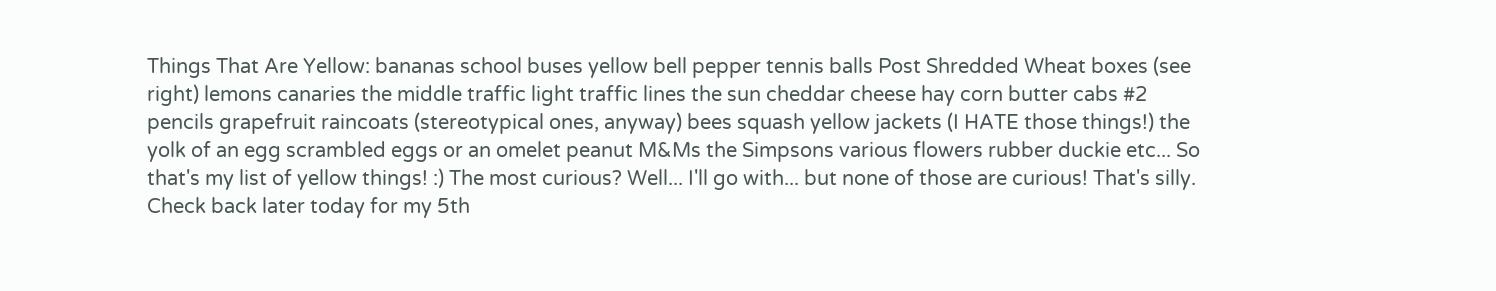Things That Are Yellow: bananas school buses yellow bell pepper tennis balls Post Shredded Wheat boxes (see right) lemons canaries the middle traffic light traffic lines the sun cheddar cheese hay corn butter cabs #2 pencils grapefruit raincoats (stereotypical ones, anyway) bees squash yellow jackets (I HATE those things!) the yolk of an egg scrambled eggs or an omelet peanut M&Ms the Simpsons various flowers rubber duckie etc... So that's my list of yellow things! :) The most curious? Well... I'll go with... but none of those are curious! That's silly. Check back later today for my 5th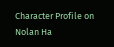Character Profile on Nolan Ha